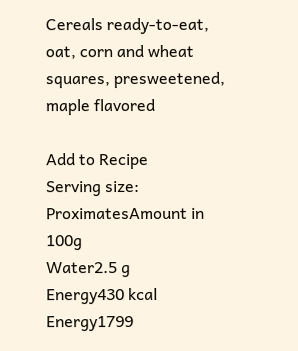Cereals ready-to-eat, oat, corn and wheat squares, presweetened, maple flavored

Add to Recipe
Serving size:
ProximatesAmount in 100g
Water2.5 g
Energy430 kcal
Energy1799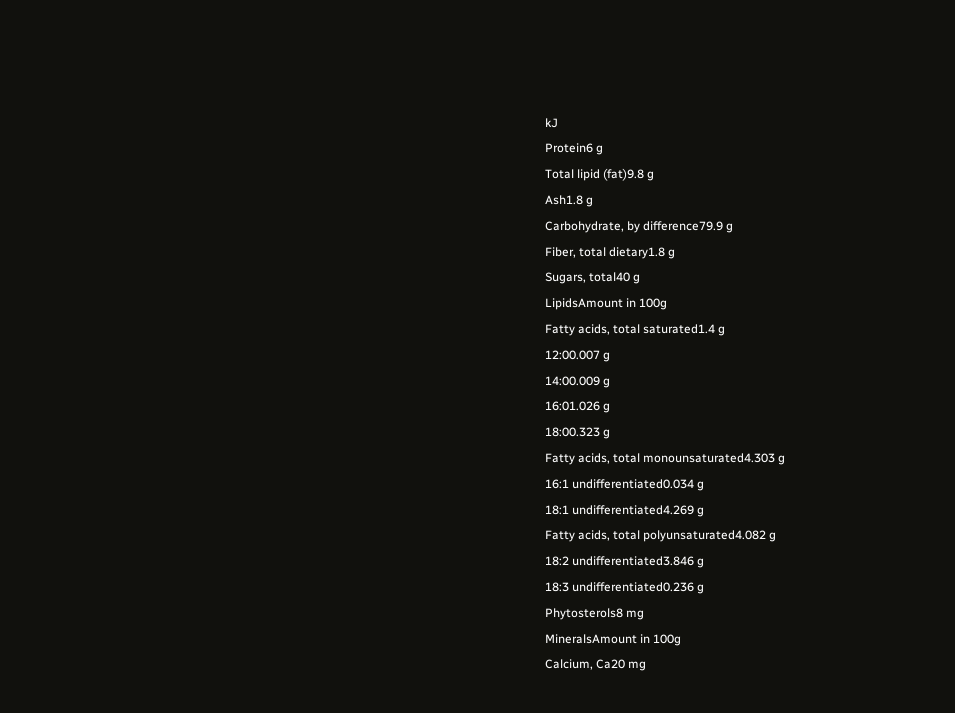kJ
Protein6 g
Total lipid (fat)9.8 g
Ash1.8 g
Carbohydrate, by difference79.9 g
Fiber, total dietary1.8 g
Sugars, total40 g
LipidsAmount in 100g
Fatty acids, total saturated1.4 g
12:00.007 g
14:00.009 g
16:01.026 g
18:00.323 g
Fatty acids, total monounsaturated4.303 g
16:1 undifferentiated0.034 g
18:1 undifferentiated4.269 g
Fatty acids, total polyunsaturated4.082 g
18:2 undifferentiated3.846 g
18:3 undifferentiated0.236 g
Phytosterols8 mg
MineralsAmount in 100g
Calcium, Ca20 mg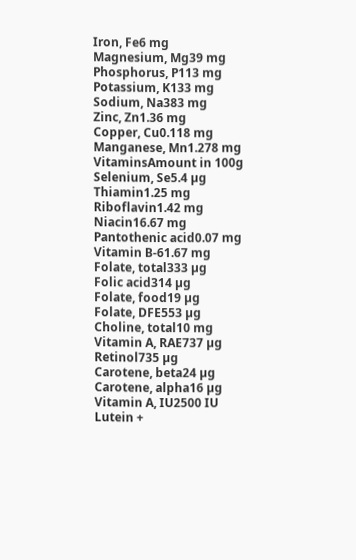Iron, Fe6 mg
Magnesium, Mg39 mg
Phosphorus, P113 mg
Potassium, K133 mg
Sodium, Na383 mg
Zinc, Zn1.36 mg
Copper, Cu0.118 mg
Manganese, Mn1.278 mg
VitaminsAmount in 100g
Selenium, Se5.4 µg
Thiamin1.25 mg
Riboflavin1.42 mg
Niacin16.67 mg
Pantothenic acid0.07 mg
Vitamin B-61.67 mg
Folate, total333 µg
Folic acid314 µg
Folate, food19 µg
Folate, DFE553 µg
Choline, total10 mg
Vitamin A, RAE737 µg
Retinol735 µg
Carotene, beta24 µg
Carotene, alpha16 µg
Vitamin A, IU2500 IU
Lutein +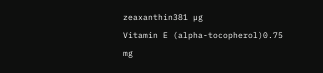zeaxanthin381 µg
Vitamin E (alpha-tocopherol)0.75 mg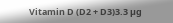Vitamin D (D2 + D3)3.3 µg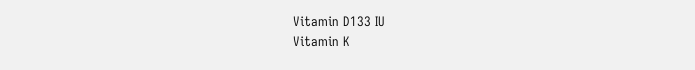Vitamin D133 IU
Vitamin K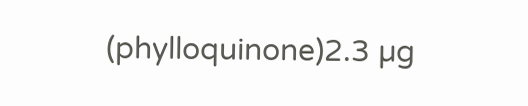(phylloquinone)2.3 µg